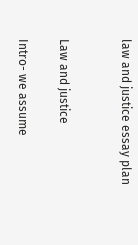law and justice essay plan


Law and justice

Intro- we assume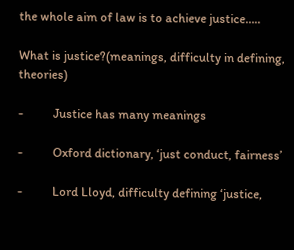the whole aim of law is to achieve justice…..

What is justice?(meanings, difficulty in defining, theories)

-          Justice has many meanings

-          Oxford dictionary, ‘just conduct, fairness’

-          Lord Lloyd, difficulty defining ‘justice,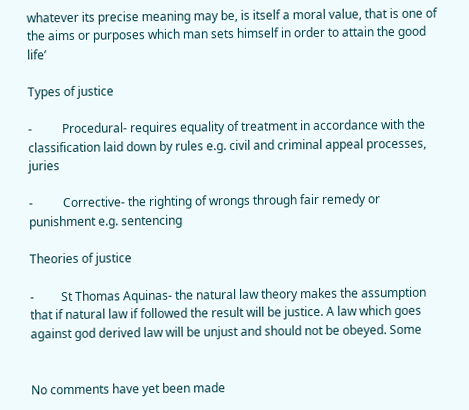whatever its precise meaning may be, is itself a moral value, that is one of the aims or purposes which man sets himself in order to attain the good  life’

Types of justice

-          Procedural- requires equality of treatment in accordance with the classification laid down by rules e.g. civil and criminal appeal processes, juries

-          Corrective- the righting of wrongs through fair remedy or punishment e.g. sentencing

Theories of justice

-         St Thomas Aquinas- the natural law theory makes the assumption that if natural law if followed the result will be justice. A law which goes against god derived law will be unjust and should not be obeyed. Some


No comments have yet been made